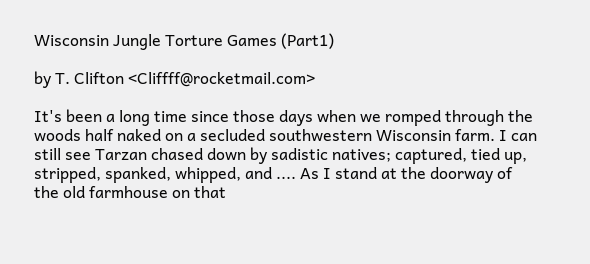Wisconsin Jungle Torture Games (Part1)

by T. Clifton <Cliffff@rocketmail.com>

It's been a long time since those days when we romped through the woods half naked on a secluded southwestern Wisconsin farm. I can still see Tarzan chased down by sadistic natives; captured, tied up, stripped, spanked, whipped, and .... As I stand at the doorway of the old farmhouse on that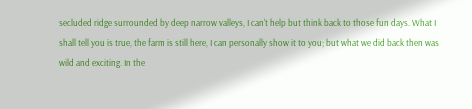secluded ridge surrounded by deep narrow valleys, I can't help but think back to those fun days. What I shall tell you is true, the farm is still here, I can personally show it to you; but what we did back then was wild and exciting. In the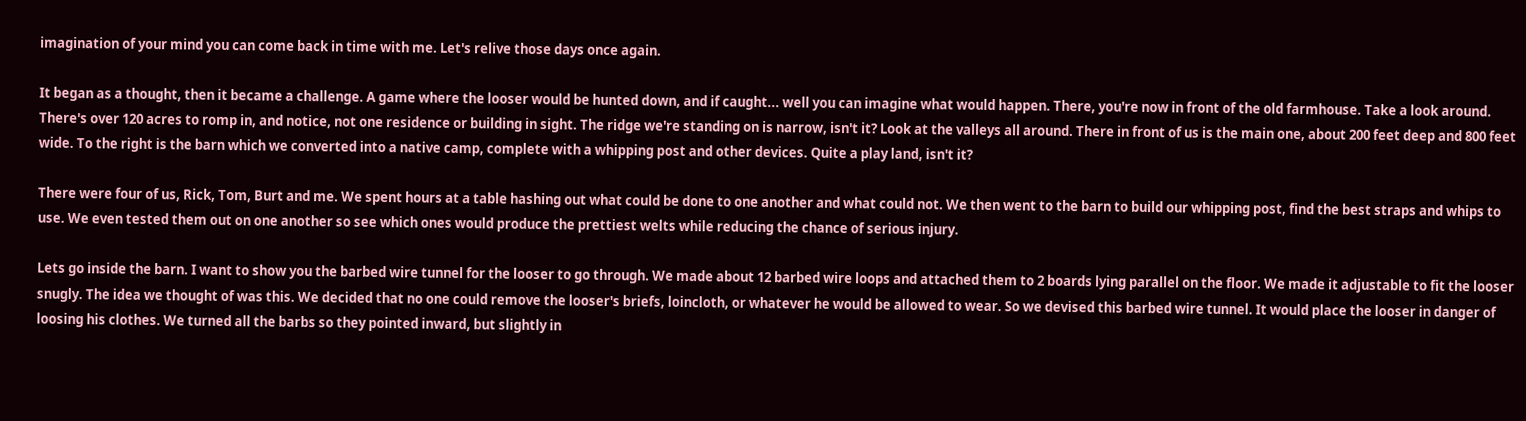imagination of your mind you can come back in time with me. Let's relive those days once again.

It began as a thought, then it became a challenge. A game where the looser would be hunted down, and if caught... well you can imagine what would happen. There, you're now in front of the old farmhouse. Take a look around. There's over 120 acres to romp in, and notice, not one residence or building in sight. The ridge we're standing on is narrow, isn't it? Look at the valleys all around. There in front of us is the main one, about 200 feet deep and 800 feet wide. To the right is the barn which we converted into a native camp, complete with a whipping post and other devices. Quite a play land, isn't it?

There were four of us, Rick, Tom, Burt and me. We spent hours at a table hashing out what could be done to one another and what could not. We then went to the barn to build our whipping post, find the best straps and whips to use. We even tested them out on one another so see which ones would produce the prettiest welts while reducing the chance of serious injury.

Lets go inside the barn. I want to show you the barbed wire tunnel for the looser to go through. We made about 12 barbed wire loops and attached them to 2 boards lying parallel on the floor. We made it adjustable to fit the looser snugly. The idea we thought of was this. We decided that no one could remove the looser's briefs, loincloth, or whatever he would be allowed to wear. So we devised this barbed wire tunnel. It would place the looser in danger of loosing his clothes. We turned all the barbs so they pointed inward, but slightly in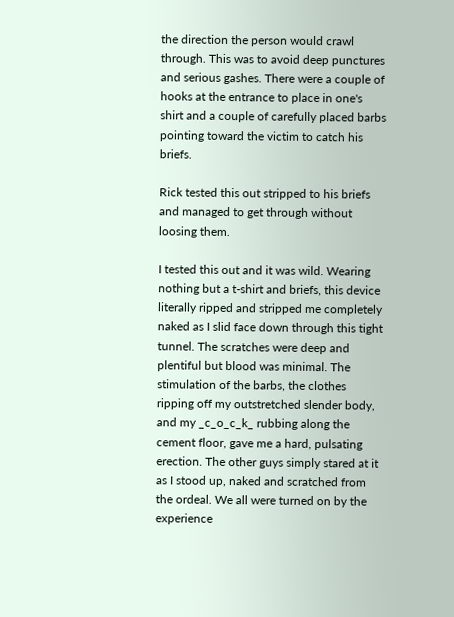the direction the person would crawl through. This was to avoid deep punctures and serious gashes. There were a couple of hooks at the entrance to place in one's shirt and a couple of carefully placed barbs pointing toward the victim to catch his briefs.

Rick tested this out stripped to his briefs and managed to get through without loosing them.

I tested this out and it was wild. Wearing nothing but a t-shirt and briefs, this device literally ripped and stripped me completely naked as I slid face down through this tight tunnel. The scratches were deep and plentiful but blood was minimal. The stimulation of the barbs, the clothes ripping off my outstretched slender body, and my _c_o_c_k_ rubbing along the cement floor, gave me a hard, pulsating erection. The other guys simply stared at it as I stood up, naked and scratched from the ordeal. We all were turned on by the experience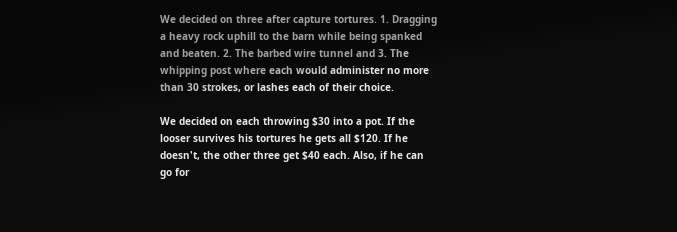We decided on three after capture tortures. 1. Dragging a heavy rock uphill to the barn while being spanked and beaten. 2. The barbed wire tunnel and 3. The whipping post where each would administer no more than 30 strokes, or lashes each of their choice.

We decided on each throwing $30 into a pot. If the looser survives his tortures he gets all $120. If he doesn't, the other three get $40 each. Also, if he can go for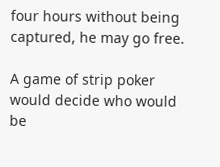four hours without being captured, he may go free.

A game of strip poker would decide who would be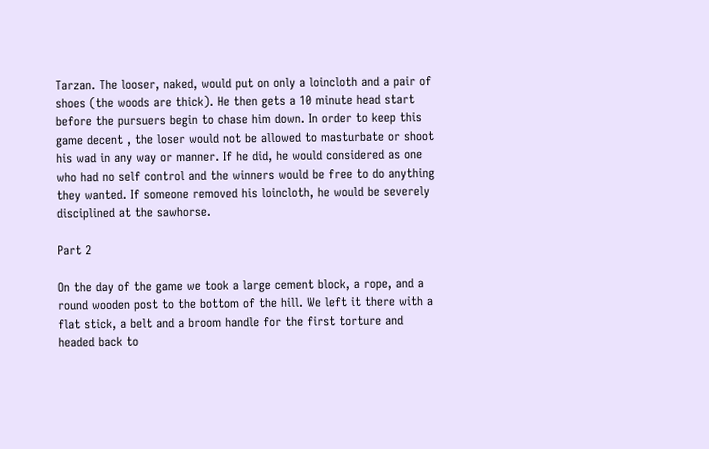Tarzan. The looser, naked, would put on only a loincloth and a pair of shoes (the woods are thick). He then gets a 10 minute head start before the pursuers begin to chase him down. In order to keep this game decent , the loser would not be allowed to masturbate or shoot his wad in any way or manner. If he did, he would considered as one who had no self control and the winners would be free to do anything they wanted. If someone removed his loincloth, he would be severely disciplined at the sawhorse.

Part 2

On the day of the game we took a large cement block, a rope, and a round wooden post to the bottom of the hill. We left it there with a flat stick, a belt and a broom handle for the first torture and headed back to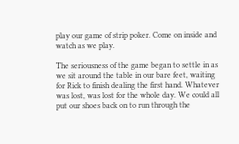play our game of strip poker. Come on inside and watch as we play.

The seriousness of the game began to settle in as we sit around the table in our bare feet, waiting for Rick to finish dealing the first hand. Whatever was lost, was lost for the whole day. We could all put our shoes back on to run through the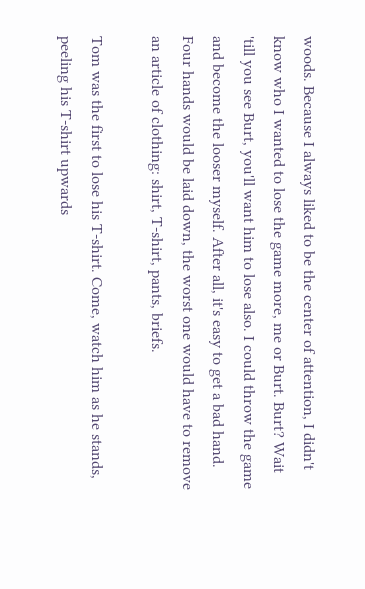woods. Because I always liked to be the center of attention, I didn't know who I wanted to lose the game more, me or Burt. Burt? Wait 'till you see Burt, you'll want him to lose also. I could throw the game and become the looser myself. After all, it's easy to get a bad hand. Four hands would be laid down, the worst one would have to remove an article of clothing: shirt, T-shirt, pants, briefs.

Tom was the first to lose his T-shirt. Come, watch him as he stands, peeling his T-shirt upwards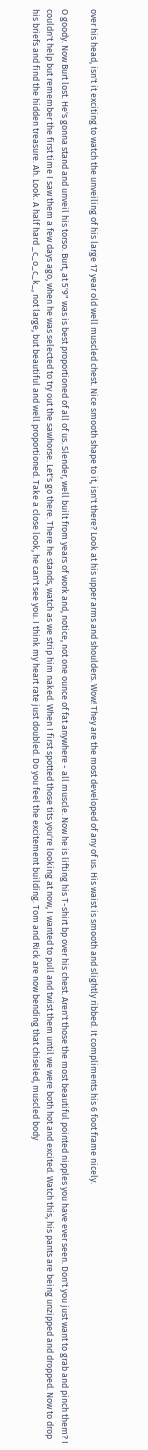over his head, isn't it exciting to watch the unveiling of his large 17 year old well muscled chest. Nice smooth shape to it, isn't there? Look at his upper arms and shoulders. Wow! They are the most developed of any of us. His waist is smooth and slightly ribbed. It compliments his 6 foot frame nicely.

O goody. Now Burt lost. He's gonna stand and unveil his torso. Burt, at 5'9" was is best proportioned of all of us. Slender, well built from years of work and, notice, not one ounce of fat anywhere - all muscle. Now he is lifting his T-shirt bp over his chest. Aren't those the most beautiful pointed nipples you have ever seen. Don't you just want to grab and pinch them? I couldn't help but remember the first time I saw them a few days ago, when he was selected to try out the sawhorse. Let's go there. There he stands, watch as we strip him naked. When I first spotted those tits you're looking at now, I wanted to pull and twist them until we were both hot and excited. Watch this, his pants are being unzipped and dropped. Now to drop his briefs and find the hidden treasure. Ah. Look. A half hard _c_o_c_k_, not large, but beautiful and well proportioned. Take a close look, he can't see you. I think my heart rate just doubled. Do you feel the excitement building. Tom and Rick are now bending that chiseled, muscled body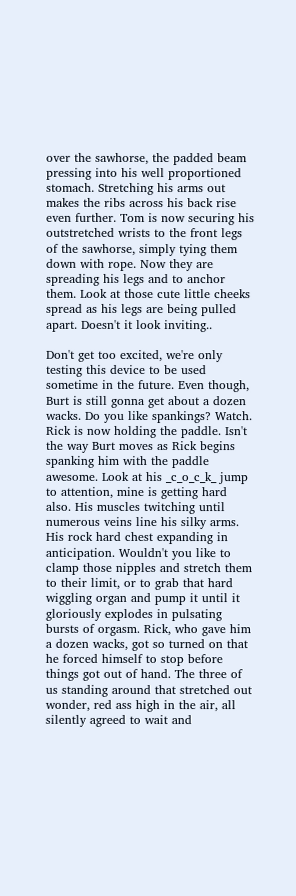over the sawhorse, the padded beam pressing into his well proportioned stomach. Stretching his arms out makes the ribs across his back rise even further. Tom is now securing his outstretched wrists to the front legs of the sawhorse, simply tying them down with rope. Now they are spreading his legs and to anchor them. Look at those cute little cheeks spread as his legs are being pulled apart. Doesn't it look inviting..

Don't get too excited, we're only testing this device to be used sometime in the future. Even though, Burt is still gonna get about a dozen wacks. Do you like spankings? Watch. Rick is now holding the paddle. Isn't the way Burt moves as Rick begins spanking him with the paddle awesome. Look at his _c_o_c_k_ jump to attention, mine is getting hard also. His muscles twitching until numerous veins line his silky arms. His rock hard chest expanding in anticipation. Wouldn't you like to clamp those nipples and stretch them to their limit, or to grab that hard wiggling organ and pump it until it gloriously explodes in pulsating bursts of orgasm. Rick, who gave him a dozen wacks, got so turned on that he forced himself to stop before things got out of hand. The three of us standing around that stretched out wonder, red ass high in the air, all silently agreed to wait and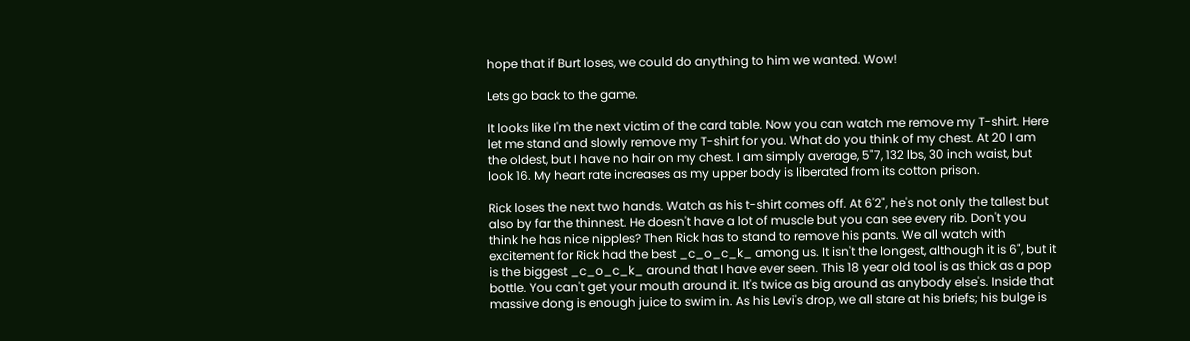hope that if Burt loses, we could do anything to him we wanted. Wow!

Lets go back to the game.

It looks like I'm the next victim of the card table. Now you can watch me remove my T-shirt. Here let me stand and slowly remove my T-shirt for you. What do you think of my chest. At 20 I am the oldest, but I have no hair on my chest. I am simply average, 5"7, 132 lbs, 30 inch waist, but look 16. My heart rate increases as my upper body is liberated from its cotton prison.

Rick loses the next two hands. Watch as his t-shirt comes off. At 6'2", he's not only the tallest but also by far the thinnest. He doesn't have a lot of muscle but you can see every rib. Don't you think he has nice nipples? Then Rick has to stand to remove his pants. We all watch with excitement for Rick had the best _c_o_c_k_ among us. It isn't the longest, although it is 6", but it is the biggest _c_o_c_k_ around that I have ever seen. This 18 year old tool is as thick as a pop bottle. You can't get your mouth around it. It's twice as big around as anybody else's. Inside that massive dong is enough juice to swim in. As his Levi's drop, we all stare at his briefs; his bulge is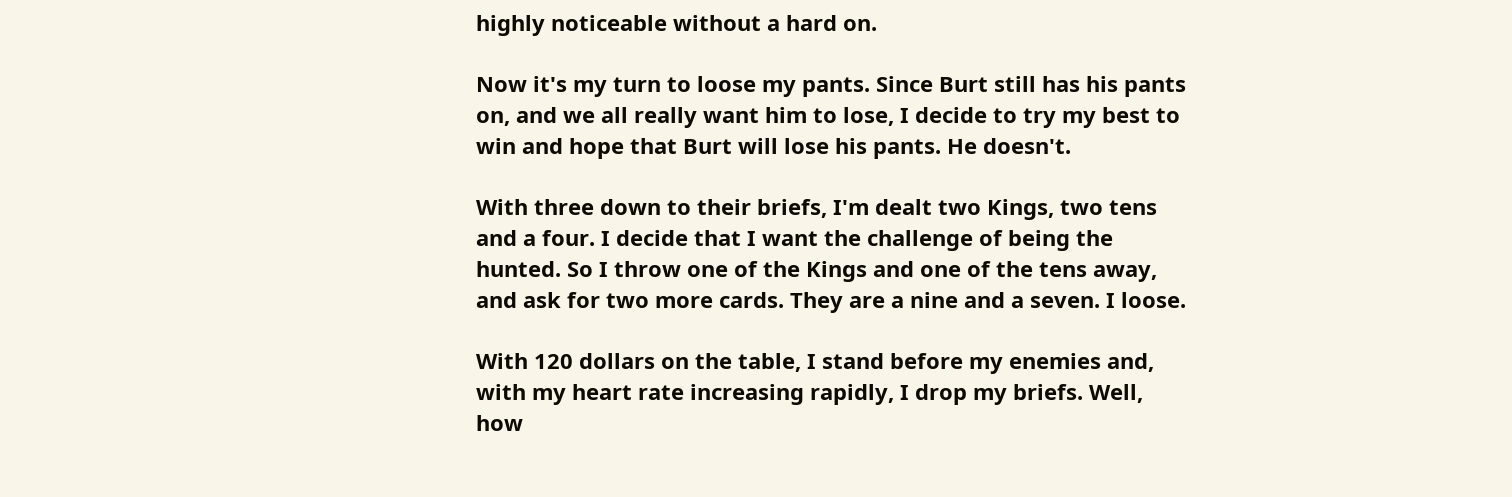highly noticeable without a hard on.

Now it's my turn to loose my pants. Since Burt still has his pants on, and we all really want him to lose, I decide to try my best to win and hope that Burt will lose his pants. He doesn't.

With three down to their briefs, I'm dealt two Kings, two tens and a four. I decide that I want the challenge of being the hunted. So I throw one of the Kings and one of the tens away, and ask for two more cards. They are a nine and a seven. I loose.

With 120 dollars on the table, I stand before my enemies and, with my heart rate increasing rapidly, I drop my briefs. Well, how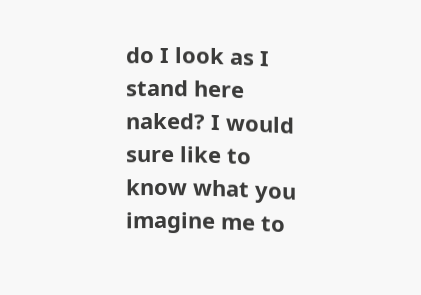do I look as I stand here naked? I would sure like to know what you imagine me to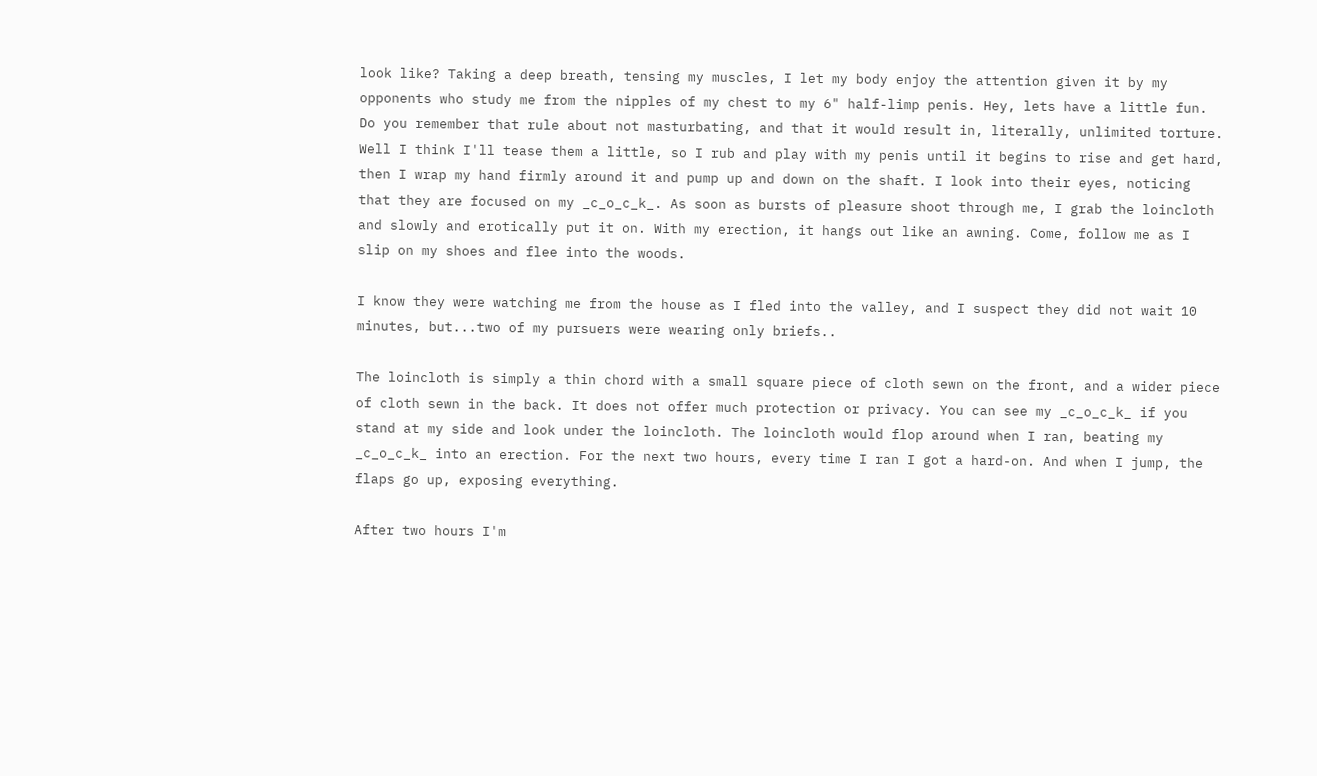look like? Taking a deep breath, tensing my muscles, I let my body enjoy the attention given it by my opponents who study me from the nipples of my chest to my 6" half-limp penis. Hey, lets have a little fun. Do you remember that rule about not masturbating, and that it would result in, literally, unlimited torture. Well I think I'll tease them a little, so I rub and play with my penis until it begins to rise and get hard, then I wrap my hand firmly around it and pump up and down on the shaft. I look into their eyes, noticing that they are focused on my _c_o_c_k_. As soon as bursts of pleasure shoot through me, I grab the loincloth and slowly and erotically put it on. With my erection, it hangs out like an awning. Come, follow me as I slip on my shoes and flee into the woods.

I know they were watching me from the house as I fled into the valley, and I suspect they did not wait 10 minutes, but...two of my pursuers were wearing only briefs..

The loincloth is simply a thin chord with a small square piece of cloth sewn on the front, and a wider piece of cloth sewn in the back. It does not offer much protection or privacy. You can see my _c_o_c_k_ if you stand at my side and look under the loincloth. The loincloth would flop around when I ran, beating my _c_o_c_k_ into an erection. For the next two hours, every time I ran I got a hard-on. And when I jump, the flaps go up, exposing everything.

After two hours I'm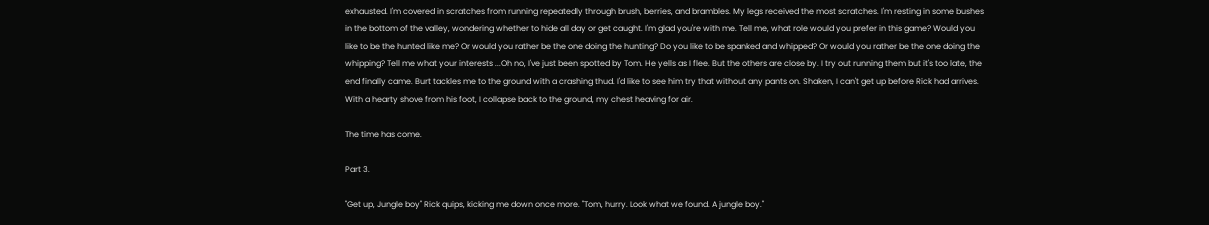exhausted. I'm covered in scratches from running repeatedly through brush, berries, and brambles. My legs received the most scratches. I'm resting in some bushes in the bottom of the valley, wondering whether to hide all day or get caught. I'm glad you're with me. Tell me, what role would you prefer in this game? Would you like to be the hunted like me? Or would you rather be the one doing the hunting? Do you like to be spanked and whipped? Or would you rather be the one doing the whipping? Tell me what your interests ...Oh no, I've just been spotted by Tom. He yells as I flee. But the others are close by. I try out running them but it's too late, the end finally came. Burt tackles me to the ground with a crashing thud. I'd like to see him try that without any pants on. Shaken, I can't get up before Rick had arrives. With a hearty shove from his foot, I collapse back to the ground, my chest heaving for air.

The time has come.

Part 3.

"Get up, Jungle boy" Rick quips, kicking me down once more. "Tom, hurry. Look what we found. A jungle boy."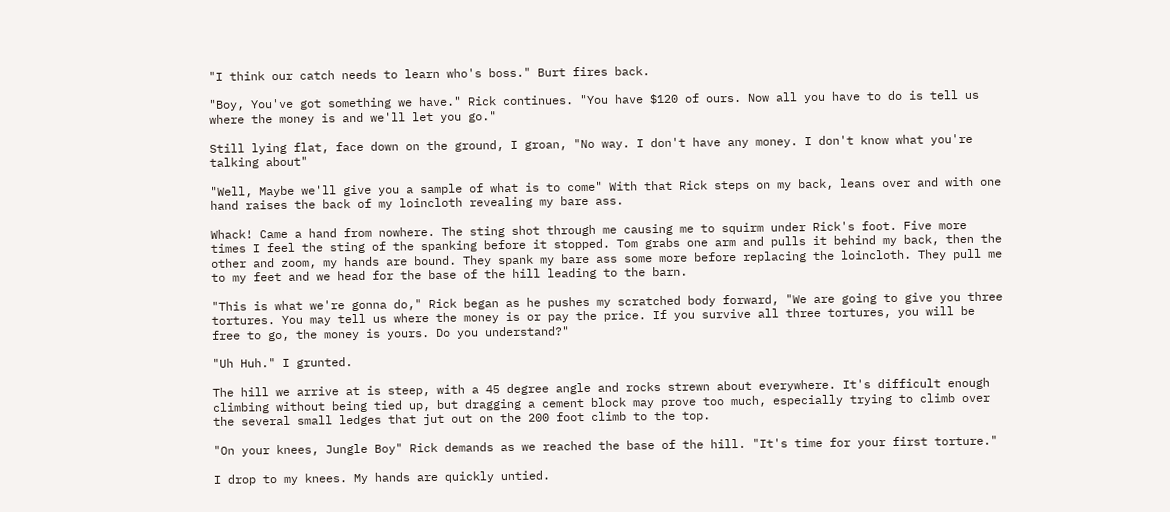"I think our catch needs to learn who's boss." Burt fires back.

"Boy, You've got something we have." Rick continues. "You have $120 of ours. Now all you have to do is tell us where the money is and we'll let you go."

Still lying flat, face down on the ground, I groan, "No way. I don't have any money. I don't know what you're talking about"

"Well, Maybe we'll give you a sample of what is to come" With that Rick steps on my back, leans over and with one hand raises the back of my loincloth revealing my bare ass.

Whack! Came a hand from nowhere. The sting shot through me causing me to squirm under Rick's foot. Five more times I feel the sting of the spanking before it stopped. Tom grabs one arm and pulls it behind my back, then the other and zoom, my hands are bound. They spank my bare ass some more before replacing the loincloth. They pull me to my feet and we head for the base of the hill leading to the barn.

"This is what we're gonna do," Rick began as he pushes my scratched body forward, "We are going to give you three tortures. You may tell us where the money is or pay the price. If you survive all three tortures, you will be free to go, the money is yours. Do you understand?"

"Uh Huh." I grunted.

The hill we arrive at is steep, with a 45 degree angle and rocks strewn about everywhere. It's difficult enough climbing without being tied up, but dragging a cement block may prove too much, especially trying to climb over the several small ledges that jut out on the 200 foot climb to the top.

"On your knees, Jungle Boy" Rick demands as we reached the base of the hill. "It's time for your first torture."

I drop to my knees. My hands are quickly untied.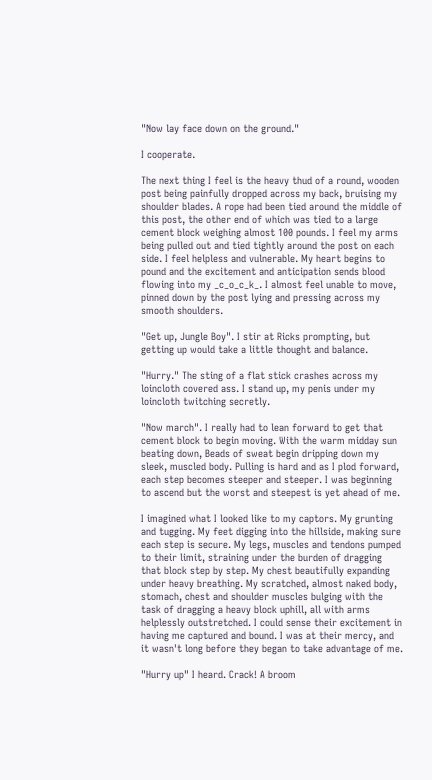"Now lay face down on the ground."

I cooperate.

The next thing I feel is the heavy thud of a round, wooden post being painfully dropped across my back, bruising my shoulder blades. A rope had been tied around the middle of this post, the other end of which was tied to a large cement block weighing almost 100 pounds. I feel my arms being pulled out and tied tightly around the post on each side. I feel helpless and vulnerable. My heart begins to pound and the excitement and anticipation sends blood flowing into my _c_o_c_k_. I almost feel unable to move, pinned down by the post lying and pressing across my smooth shoulders.

"Get up, Jungle Boy". I stir at Ricks prompting, but getting up would take a little thought and balance.

"Hurry." The sting of a flat stick crashes across my loincloth covered ass. I stand up, my penis under my loincloth twitching secretly.

"Now march". I really had to lean forward to get that cement block to begin moving. With the warm midday sun beating down, Beads of sweat begin dripping down my sleek, muscled body. Pulling is hard and as I plod forward, each step becomes steeper and steeper. I was beginning to ascend but the worst and steepest is yet ahead of me.

I imagined what I looked like to my captors. My grunting and tugging. My feet digging into the hillside, making sure each step is secure. My legs, muscles and tendons pumped to their limit, straining under the burden of dragging that block step by step. My chest beautifully expanding under heavy breathing. My scratched, almost naked body, stomach, chest and shoulder muscles bulging with the task of dragging a heavy block uphill, all with arms helplessly outstretched. I could sense their excitement in having me captured and bound. I was at their mercy, and it wasn't long before they began to take advantage of me.

"Hurry up" I heard. Crack! A broom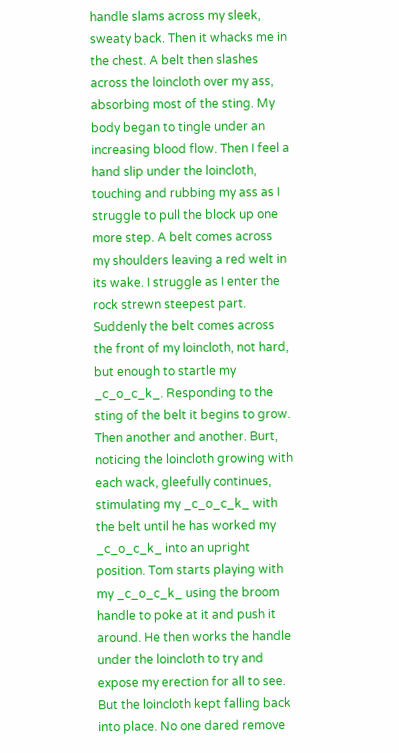handle slams across my sleek, sweaty back. Then it whacks me in the chest. A belt then slashes across the loincloth over my ass, absorbing most of the sting. My body began to tingle under an increasing blood flow. Then I feel a hand slip under the loincloth, touching and rubbing my ass as I struggle to pull the block up one more step. A belt comes across my shoulders leaving a red welt in its wake. I struggle as I enter the rock strewn steepest part. Suddenly the belt comes across the front of my loincloth, not hard, but enough to startle my _c_o_c_k_. Responding to the sting of the belt it begins to grow. Then another and another. Burt, noticing the loincloth growing with each wack, gleefully continues, stimulating my _c_o_c_k_ with the belt until he has worked my _c_o_c_k_ into an upright position. Tom starts playing with my _c_o_c_k_ using the broom handle to poke at it and push it around. He then works the handle under the loincloth to try and expose my erection for all to see. But the loincloth kept falling back into place. No one dared remove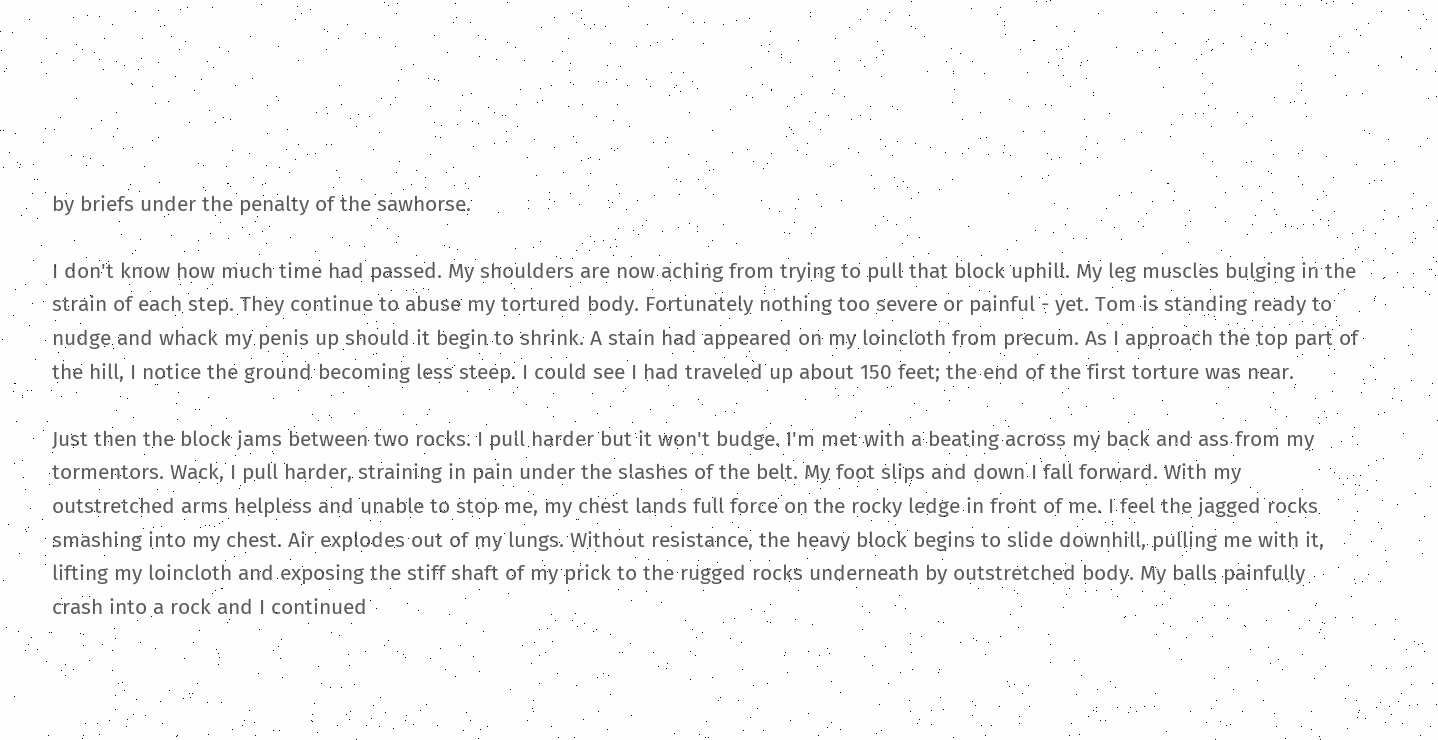by briefs under the penalty of the sawhorse.

I don't know how much time had passed. My shoulders are now aching from trying to pull that block uphill. My leg muscles bulging in the strain of each step. They continue to abuse my tortured body. Fortunately nothing too severe or painful - yet. Tom is standing ready to nudge and whack my penis up should it begin to shrink. A stain had appeared on my loincloth from precum. As I approach the top part of the hill, I notice the ground becoming less steep. I could see I had traveled up about 150 feet; the end of the first torture was near.

Just then the block jams between two rocks. I pull harder but it won't budge. I'm met with a beating across my back and ass from my tormentors. Wack, I pull harder, straining in pain under the slashes of the belt. My foot slips and down I fall forward. With my outstretched arms helpless and unable to stop me, my chest lands full force on the rocky ledge in front of me. I feel the jagged rocks smashing into my chest. Air explodes out of my lungs. Without resistance, the heavy block begins to slide downhill, pulling me with it, lifting my loincloth and exposing the stiff shaft of my prick to the rugged rocks underneath by outstretched body. My balls painfully crash into a rock and I continued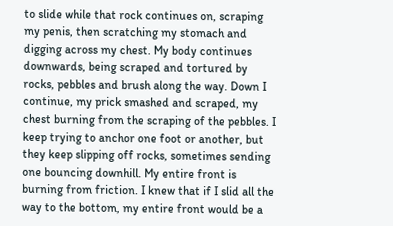to slide while that rock continues on, scraping my penis, then scratching my stomach and digging across my chest. My body continues downwards, being scraped and tortured by rocks, pebbles and brush along the way. Down I continue, my prick smashed and scraped, my chest burning from the scraping of the pebbles. I keep trying to anchor one foot or another, but they keep slipping off rocks, sometimes sending one bouncing downhill. My entire front is burning from friction. I knew that if I slid all the way to the bottom, my entire front would be a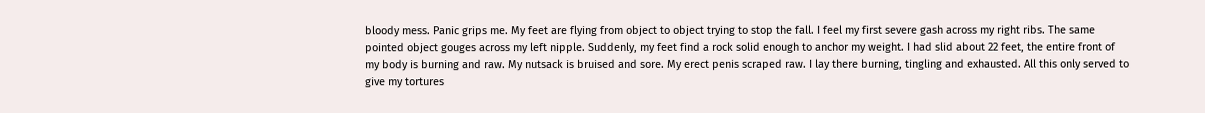bloody mess. Panic grips me. My feet are flying from object to object trying to stop the fall. I feel my first severe gash across my right ribs. The same pointed object gouges across my left nipple. Suddenly, my feet find a rock solid enough to anchor my weight. I had slid about 22 feet, the entire front of my body is burning and raw. My nutsack is bruised and sore. My erect penis scraped raw. I lay there burning, tingling and exhausted. All this only served to give my tortures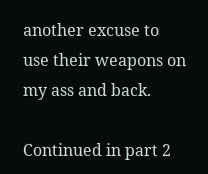another excuse to use their weapons on my ass and back.

Continued in part 2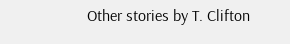Other stories by T. Clifton